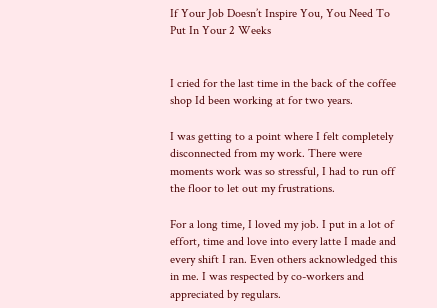If Your Job Doesn’t Inspire You, You Need To Put In Your 2 Weeks


I cried for the last time in the back of the coffee shop Id been working at for two years.

I was getting to a point where I felt completely disconnected from my work. There were moments work was so stressful, I had to run off the floor to let out my frustrations.

For a long time, I loved my job. I put in a lot of effort, time and love into every latte I made and every shift I ran. Even others acknowledged this in me. I was respected by co-workers and appreciated by regulars.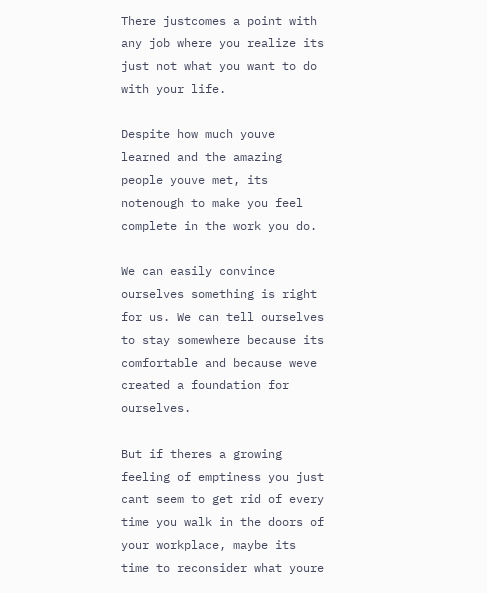There justcomes a point with any job where you realize its just not what you want to do with your life.

Despite how much youve learned and the amazing people youve met, its notenough to make you feel complete in the work you do.

We can easily convince ourselves something is right for us. We can tell ourselves to stay somewhere because its comfortable and because weve created a foundation for ourselves.

But if theres a growing feeling of emptiness you just cant seem to get rid of every time you walk in the doors of your workplace, maybe its time to reconsider what youre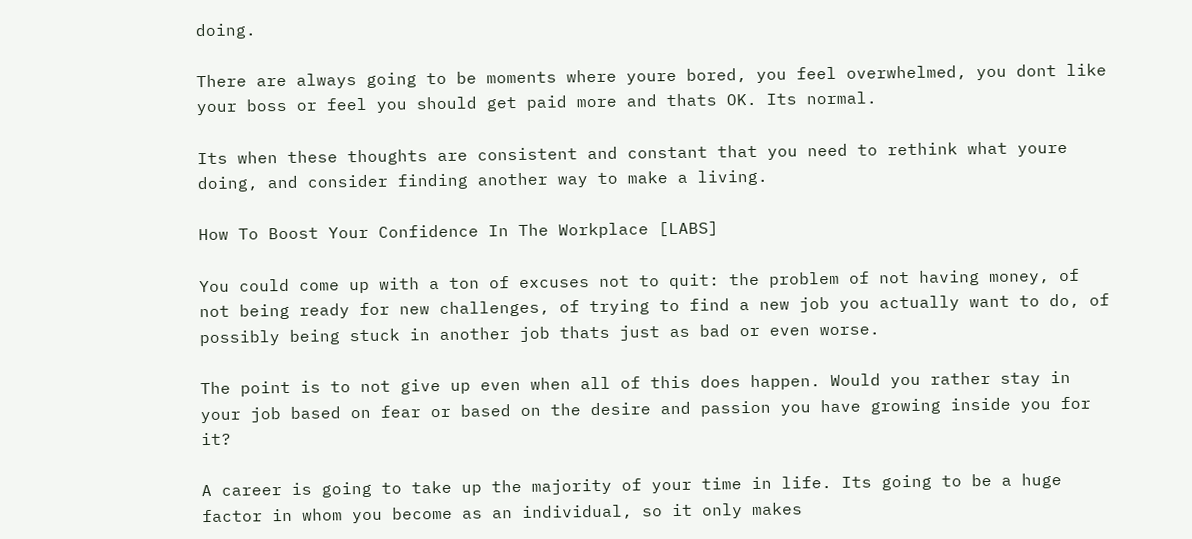doing.

There are always going to be moments where youre bored, you feel overwhelmed, you dont like your boss or feel you should get paid more and thats OK. Its normal.

Its when these thoughts are consistent and constant that you need to rethink what youre doing, and consider finding another way to make a living.

How To Boost Your Confidence In The Workplace [LABS]

You could come up with a ton of excuses not to quit: the problem of not having money, of not being ready for new challenges, of trying to find a new job you actually want to do, of possibly being stuck in another job thats just as bad or even worse.

The point is to not give up even when all of this does happen. Would you rather stay in your job based on fear or based on the desire and passion you have growing inside you for it?

A career is going to take up the majority of your time in life. Its going to be a huge factor in whom you become as an individual, so it only makes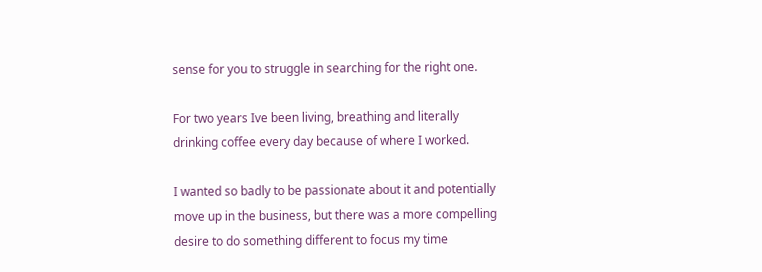sense for you to struggle in searching for the right one.

For two years Ive been living, breathing and literally drinking coffee every day because of where I worked.

I wanted so badly to be passionate about it and potentially move up in the business, but there was a more compelling desire to do something different to focus my time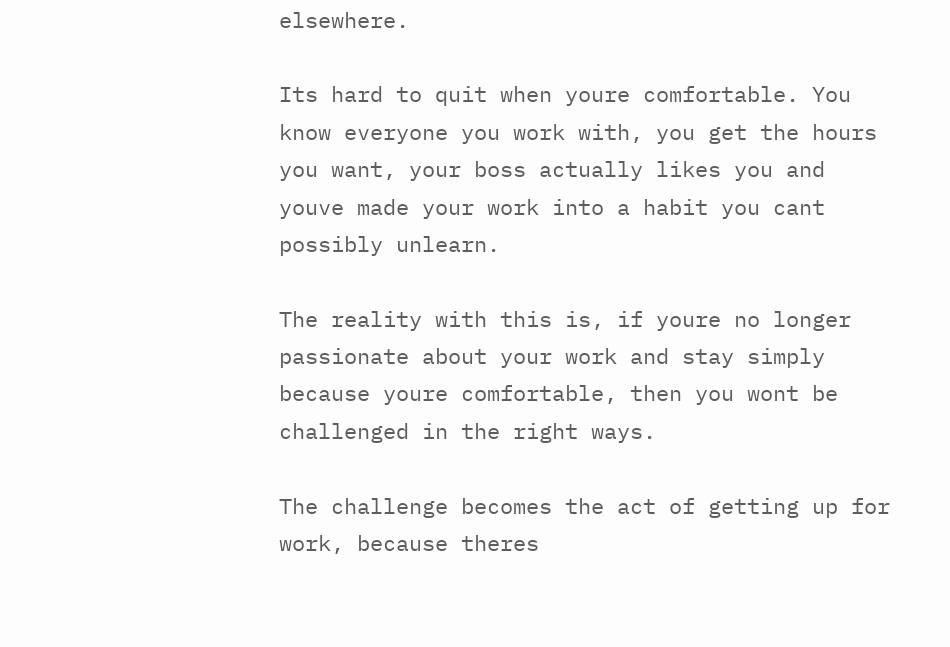elsewhere.

Its hard to quit when youre comfortable. You know everyone you work with, you get the hours you want, your boss actually likes you and youve made your work into a habit you cant possibly unlearn.

The reality with this is, if youre no longer passionate about your work and stay simply because youre comfortable, then you wont be challenged in the right ways.

The challenge becomes the act of getting up for work, because theres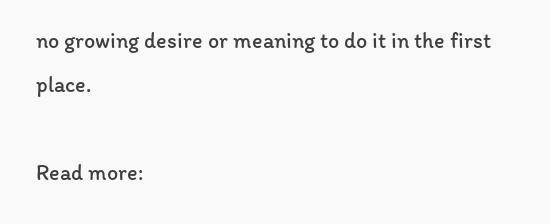no growing desire or meaning to do it in the first place.

Read more: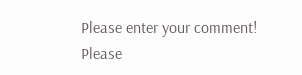Please enter your comment!
Please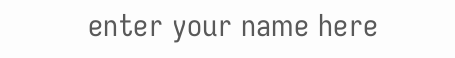enter your name here